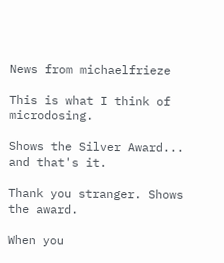News from michaelfrieze

This is what I think of microdosing.

Shows the Silver Award... and that's it.

Thank you stranger. Shows the award.

When you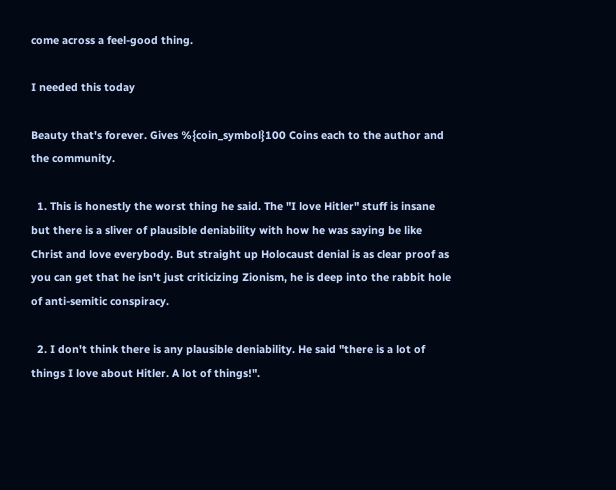come across a feel-good thing.

I needed this today

Beauty that's forever. Gives %{coin_symbol}100 Coins each to the author and the community.

  1. This is honestly the worst thing he said. The "I love Hitler" stuff is insane but there is a sliver of plausible deniability with how he was saying be like Christ and love everybody. But straight up Holocaust denial is as clear proof as you can get that he isn't just criticizing Zionism, he is deep into the rabbit hole of anti-semitic conspiracy.

  2. I don't think there is any plausible deniability. He said "there is a lot of things I love about Hitler. A lot of things!".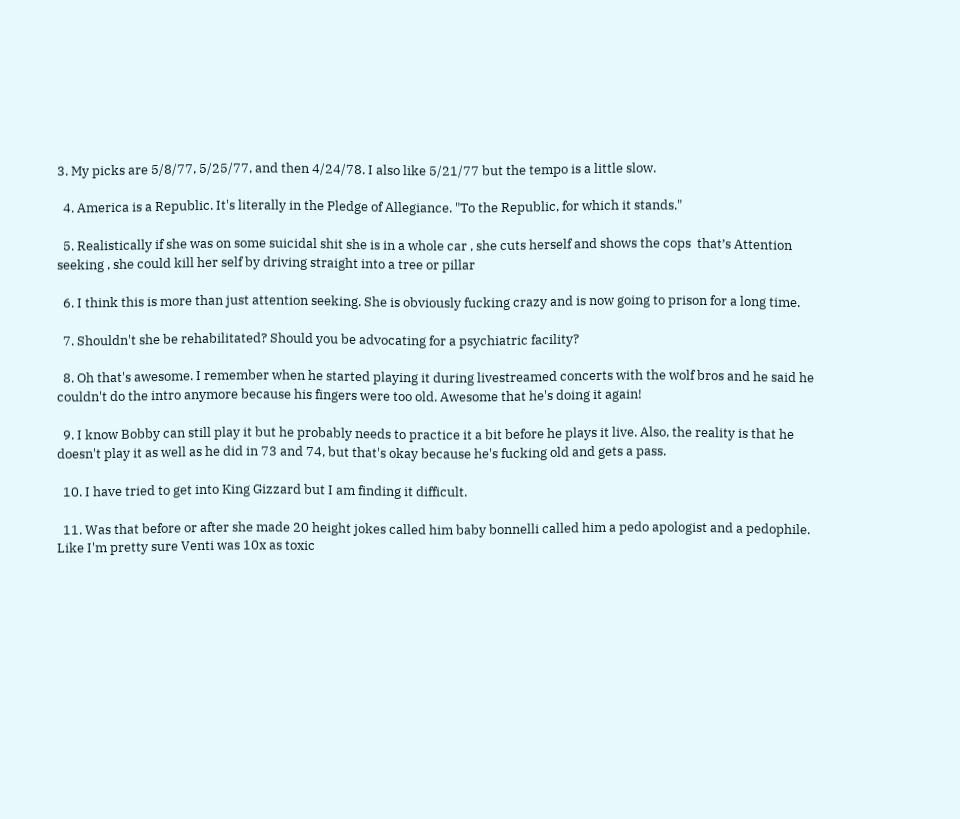3. My picks are 5/8/77, 5/25/77, and then 4/24/78. I also like 5/21/77 but the tempo is a little slow.

  4. America is a Republic. It's literally in the Pledge of Allegiance. "To the Republic, for which it stands."

  5. Realistically if she was on some suicidal shit she is in a whole car , she cuts herself and shows the cops  that’s Attention seeking , she could kill her self by driving straight into a tree or pillar

  6. I think this is more than just attention seeking. She is obviously fucking crazy and is now going to prison for a long time.

  7. Shouldn't she be rehabilitated? Should you be advocating for a psychiatric facility?

  8. Oh that's awesome. I remember when he started playing it during livestreamed concerts with the wolf bros and he said he couldn't do the intro anymore because his fingers were too old. Awesome that he's doing it again!

  9. I know Bobby can still play it but he probably needs to practice it a bit before he plays it live. Also, the reality is that he doesn't play it as well as he did in 73 and 74, but that's okay because he's fucking old and gets a pass.

  10. I have tried to get into King Gizzard but I am finding it difficult.

  11. Was that before or after she made 20 height jokes called him baby bonnelli called him a pedo apologist and a pedophile. Like I'm pretty sure Venti was 10x as toxic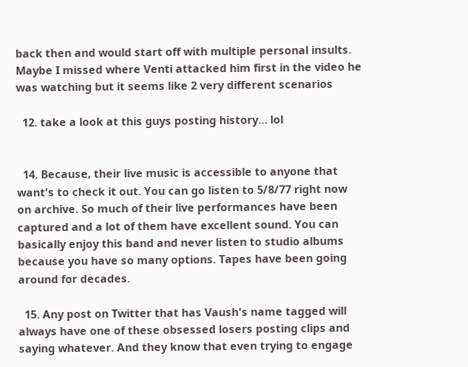back then and would start off with multiple personal insults. Maybe I missed where Venti attacked him first in the video he was watching but it seems like 2 very different scenarios

  12. take a look at this guys posting history... lol


  14. Because, their live music is accessible to anyone that want's to check it out. You can go listen to 5/8/77 right now on archive. So much of their live performances have been captured and a lot of them have excellent sound. You can basically enjoy this band and never listen to studio albums because you have so many options. Tapes have been going around for decades.

  15. Any post on Twitter that has Vaush's name tagged will always have one of these obsessed losers posting clips and saying whatever. And they know that even trying to engage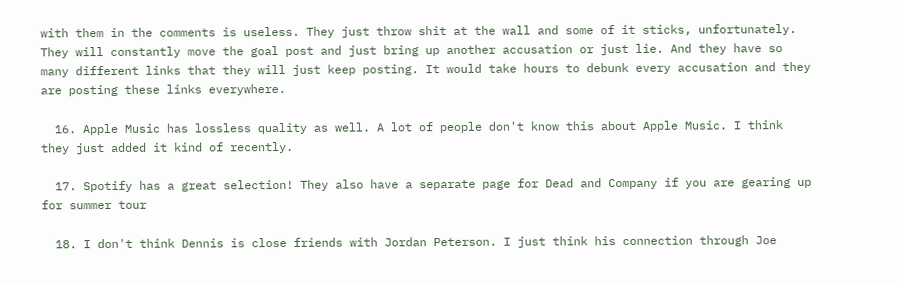with them in the comments is useless. They just throw shit at the wall and some of it sticks, unfortunately. They will constantly move the goal post and just bring up another accusation or just lie. And they have so many different links that they will just keep posting. It would take hours to debunk every accusation and they are posting these links everywhere.

  16. Apple Music has lossless quality as well. A lot of people don't know this about Apple Music. I think they just added it kind of recently.

  17. Spotify has a great selection! They also have a separate page for Dead and Company if you are gearing up for summer tour

  18. I don't think Dennis is close friends with Jordan Peterson. I just think his connection through Joe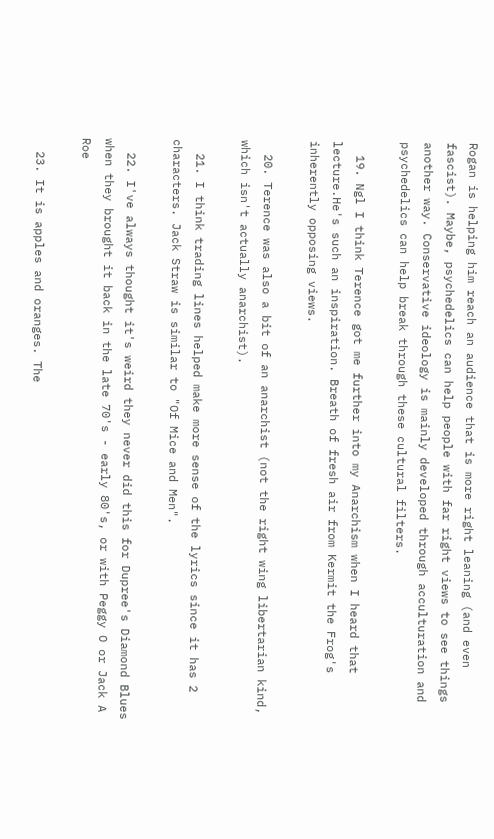Rogan is helping him reach an audience that is more right leaning (and even fascist). Maybe, psychedelics can help people with far right views to see things another way. Conservative ideology is mainly developed through acculturation and psychedelics can help break through these cultural filters.

  19. Ngl I think Terence got me further into my Anarchism when I heard that lecture.He's such an inspiration. Breath of fresh air from Kermit the Frog's inherently opposing views.

  20. Terence was also a bit of an anarchist (not the right wing libertarian kind, which isn't actually anarchist).

  21. I think trading lines helped make more sense of the lyrics since it has 2 characters. Jack Straw is similar to "Of Mice and Men".

  22. I've always thought it's weird they never did this for Dupree's Diamond Blues when they brought it back in the late 70's - early 80's, or with Peggy O or Jack A Roe

  23. It is apples and oranges. The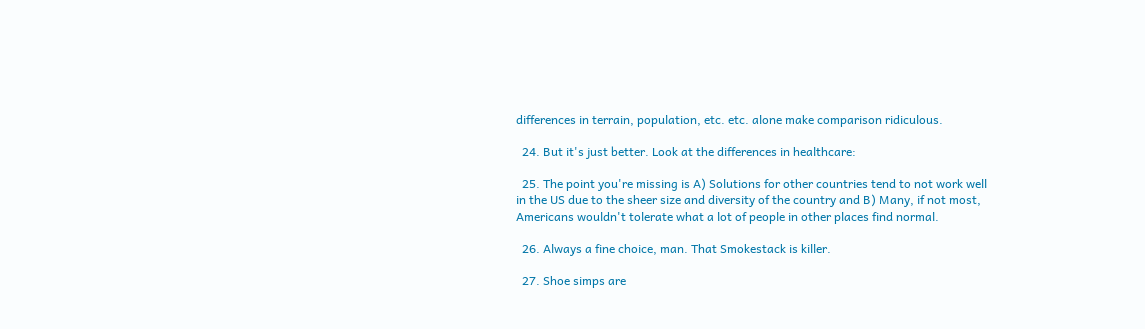differences in terrain, population, etc. etc. alone make comparison ridiculous.

  24. But it's just better. Look at the differences in healthcare:

  25. The point you're missing is A) Solutions for other countries tend to not work well in the US due to the sheer size and diversity of the country and B) Many, if not most, Americans wouldn't tolerate what a lot of people in other places find normal.

  26. Always a fine choice, man. That Smokestack is killer.

  27. Shoe simps are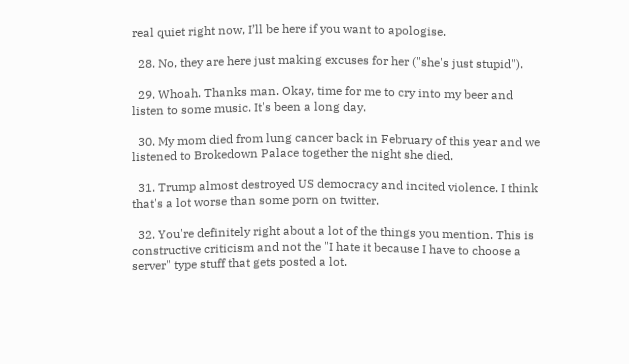real quiet right now, I’ll be here if you want to apologise.

  28. No, they are here just making excuses for her ("she's just stupid").

  29. Whoah. Thanks man. Okay, time for me to cry into my beer and listen to some music. It's been a long day.

  30. My mom died from lung cancer back in February of this year and we listened to Brokedown Palace together the night she died.

  31. Trump almost destroyed US democracy and incited violence. I think that's a lot worse than some porn on twitter.

  32. You're definitely right about a lot of the things you mention. This is constructive criticism and not the "I hate it because I have to choose a server" type stuff that gets posted a lot.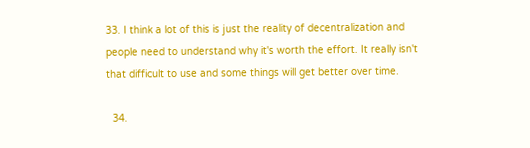33. I think a lot of this is just the reality of decentralization and people need to understand why it's worth the effort. It really isn't that difficult to use and some things will get better over time.

  34.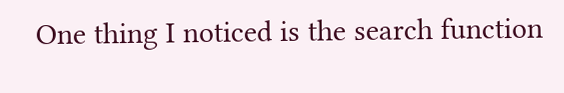One thing I noticed is the search function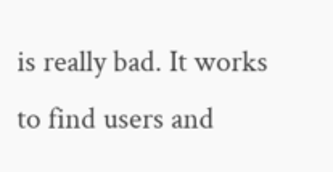is really bad. It works to find users and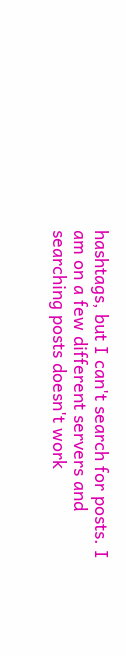hashtags, but I can't search for posts. I am on a few different servers and searching posts doesn't work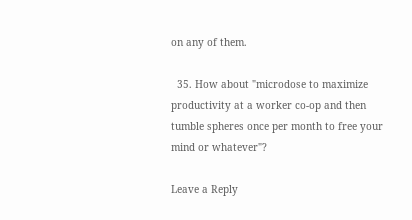on any of them.

  35. How about "microdose to maximize productivity at a worker co-op and then tumble spheres once per month to free your mind or whatever"?

Leave a Reply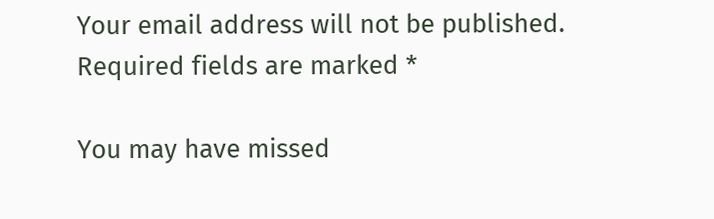Your email address will not be published. Required fields are marked *

You may have missed